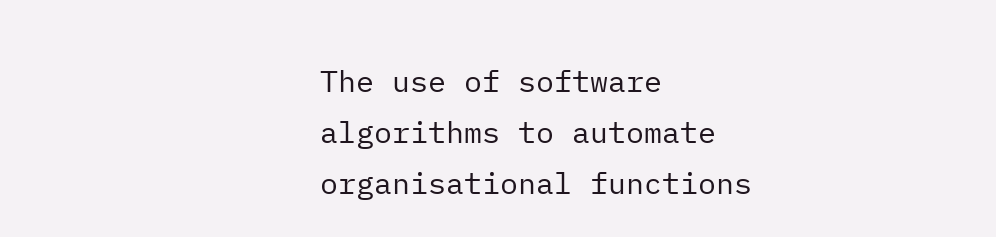The use of software algorithms to automate organisational functions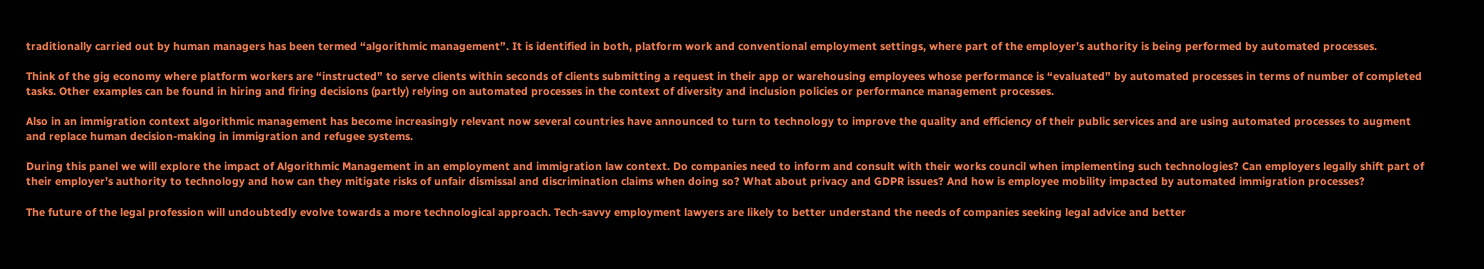traditionally carried out by human managers has been termed “algorithmic management”. It is identified in both, platform work and conventional employment settings, where part of the employer’s authority is being performed by automated processes.

Think of the gig economy where platform workers are “instructed” to serve clients within seconds of clients submitting a request in their app or warehousing employees whose performance is “evaluated” by automated processes in terms of number of completed tasks. Other examples can be found in hiring and firing decisions (partly) relying on automated processes in the context of diversity and inclusion policies or performance management processes.

Also in an immigration context algorithmic management has become increasingly relevant now several countries have announced to turn to technology to improve the quality and efficiency of their public services and are using automated processes to augment and replace human decision-making in immigration and refugee systems.

During this panel we will explore the impact of Algorithmic Management in an employment and immigration law context. Do companies need to inform and consult with their works council when implementing such technologies? Can employers legally shift part of their employer’s authority to technology and how can they mitigate risks of unfair dismissal and discrimination claims when doing so? What about privacy and GDPR issues? And how is employee mobility impacted by automated immigration processes?

The future of the legal profession will undoubtedly evolve towards a more technological approach. Tech-savvy employment lawyers are likely to better understand the needs of companies seeking legal advice and better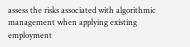assess the risks associated with algorithmic management when applying existing employment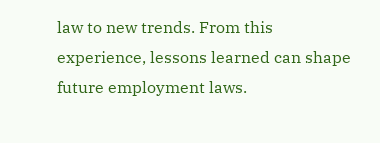law to new trends. From this experience, lessons learned can shape future employment laws.